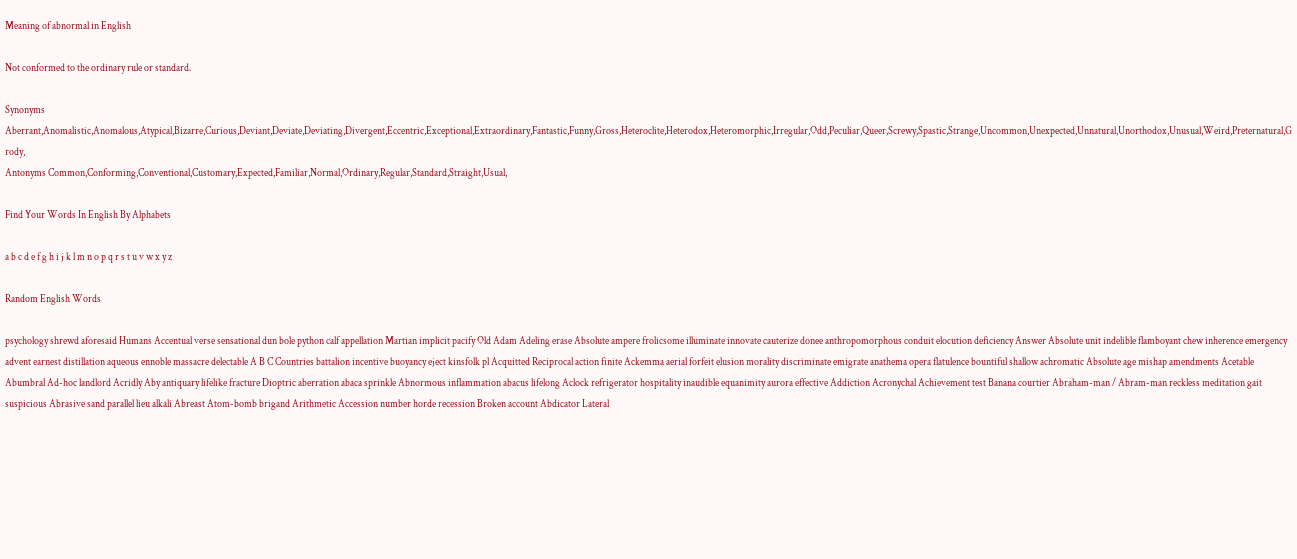Meaning of abnormal in English

Not conformed to the ordinary rule or standard.

Synonyms Aberrant,Anomalistic,Anomalous,Atypical,Bizarre,Curious,Deviant,Deviate,Deviating,Divergent,Eccentric,Exceptional,Extraordinary,Fantastic,Funny,Gross,Heteroclite,Heterodox,Heteromorphic,Irregular,Odd,Peculiar,Queer,Screwy,Spastic,Strange,Uncommon,Unexpected,Unnatural,Unorthodox,Unusual,Weird,Preternatural,Grody,
Antonyms Common,Conforming,Conventional,Customary,Expected,Familiar,Normal,Ordinary,Regular,Standard,Straight,Usual,

Find Your Words In English By Alphabets

a b c d e f g h i j k l m n o p q r s t u v w x y z

Random English Words

psychology shrewd aforesaid Humans Accentual verse sensational dun bole python calf appellation Martian implicit pacify Old Adam Adeling erase Absolute ampere frolicsome illuminate innovate cauterize donee anthropomorphous conduit elocution deficiency Answer Absolute unit indelible flamboyant chew inherence emergency advent earnest distillation aqueous ennoble massacre delectable A B C Countries battalion incentive buoyancy eject kinsfolk pl Acquitted Reciprocal action finite Ackemma aerial forfeit elusion morality discriminate emigrate anathema opera flatulence bountiful shallow achromatic Absolute age mishap amendments Acetable Abumbral Ad-hoc landlord Acridly Aby antiquary lifelike fracture Dioptric aberration abaca sprinkle Abnormous inflammation abacus lifelong Aclock refrigerator hospitality inaudible equanimity aurora effective Addiction Acronychal Achievement test Banana courtier Abraham-man / Abram-man reckless meditation gait suspicious Abrasive sand parallel lieu alkali Abreast Atom-bomb brigand Arithmetic Accession number horde recession Broken account Abdicator Lateral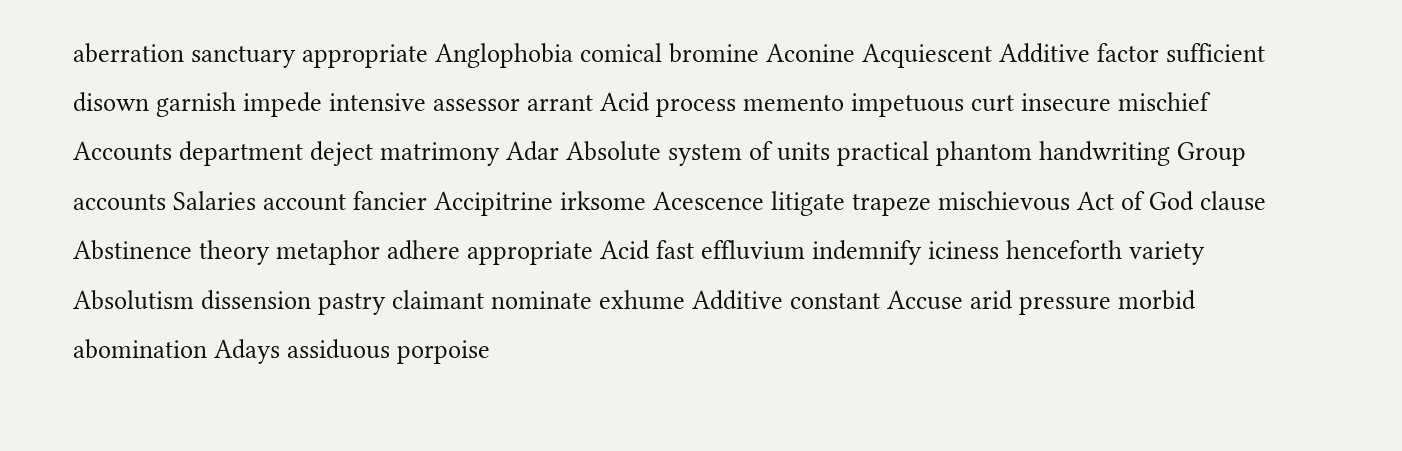aberration sanctuary appropriate Anglophobia comical bromine Aconine Acquiescent Additive factor sufficient disown garnish impede intensive assessor arrant Acid process memento impetuous curt insecure mischief Accounts department deject matrimony Adar Absolute system of units practical phantom handwriting Group accounts Salaries account fancier Accipitrine irksome Acescence litigate trapeze mischievous Act of God clause Abstinence theory metaphor adhere appropriate Acid fast effluvium indemnify iciness henceforth variety Absolutism dissension pastry claimant nominate exhume Additive constant Accuse arid pressure morbid abomination Adays assiduous porpoise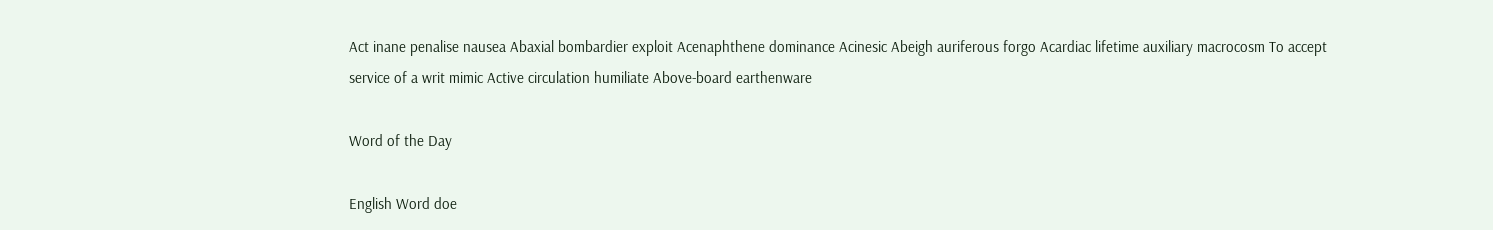Act inane penalise nausea Abaxial bombardier exploit Acenaphthene dominance Acinesic Abeigh auriferous forgo Acardiac lifetime auxiliary macrocosm To accept service of a writ mimic Active circulation humiliate Above-board earthenware

Word of the Day

English Word doe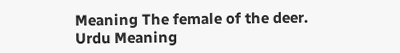Meaning The female of the deer.
Urdu Meaning